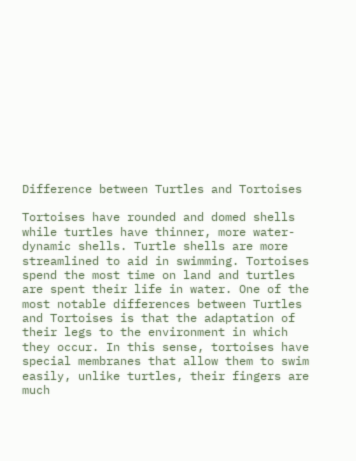Difference between Turtles and Tortoises

Tortoises have rounded and domed shells while turtles have thinner, more water-dynamic shells. Turtle shells are more streamlined to aid in swimming. Tortoises spend the most time on land and turtles are spent their life in water. One of the most notable differences between Turtles and Tortoises is that the adaptation of their legs to the environment in which they occur. In this sense, tortoises have special membranes that allow them to swim easily, unlike turtles, their fingers are much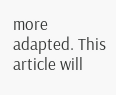more adapted. This article will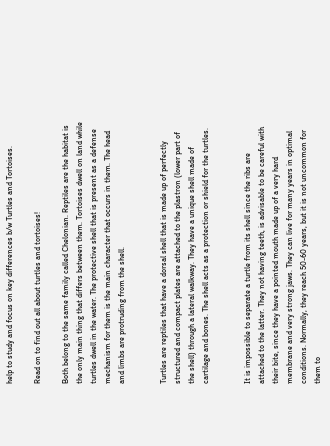help to study and focus on key differences b/w Turtles and Tortoises.

Read on to find out all about turtles and tortoises!

Both belong to the same family called Chelonian. Reptiles are the habitat is the only main thing that differs between them. Tortoises dwell on land while turtles dwell in the water. The protective shell that is present as a defense mechanism for them is the main character that occurs in them. The head and limbs are protruding from the shell.


Turtles are reptiles that have a dorsal shell that is made up of perfectly structured and compact plates are attached to the plastron (lower part of the shell) through a lateral walkway. They have a unique shell made of cartilage and bones. The shell acts as a protection or shield for the turtles.


It is impossible to separate a turtle from its shell since the ribs are attached to the latter. They not having teeth, is advisable to be careful with their bite, since they have a pointed mouth made up of a very hard membrane and very strong jaws. They can live for many years in optimal conditions. Normally, they reach 50-60 years, but it is not uncommon for them to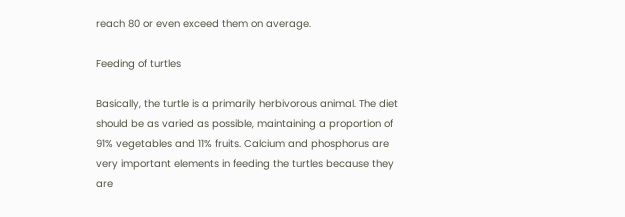reach 80 or even exceed them on average.

Feeding of turtles

Basically, the turtle is a primarily herbivorous animal. The diet should be as varied as possible, maintaining a proportion of 91% vegetables and 11% fruits. Calcium and phosphorus are very important elements in feeding the turtles because they are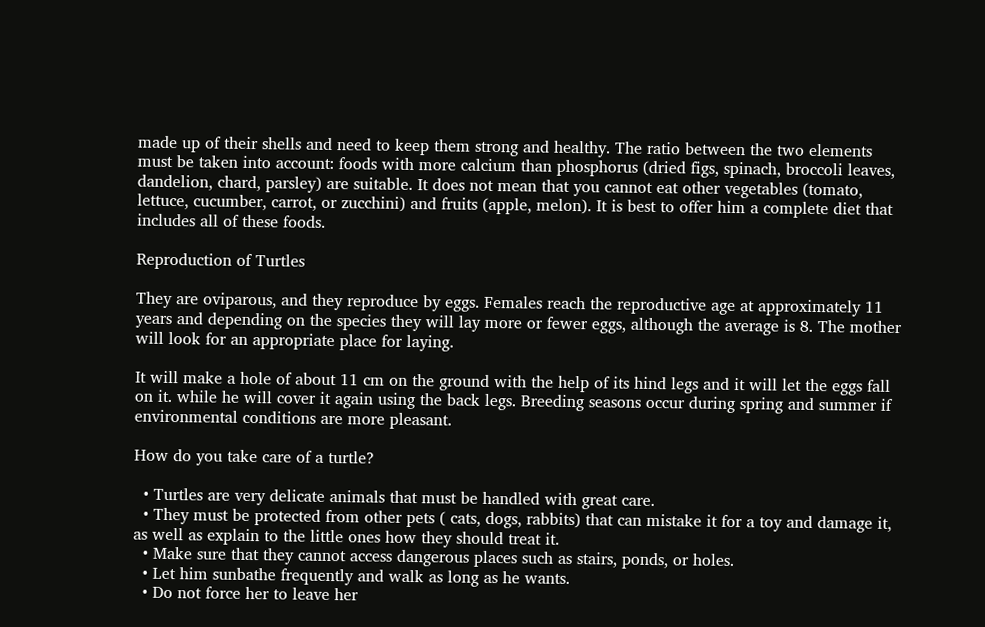made up of their shells and need to keep them strong and healthy. The ratio between the two elements must be taken into account: foods with more calcium than phosphorus (dried figs, spinach, broccoli leaves, dandelion, chard, parsley) are suitable. It does not mean that you cannot eat other vegetables (tomato, lettuce, cucumber, carrot, or zucchini) and fruits (apple, melon). It is best to offer him a complete diet that includes all of these foods.

Reproduction of Turtles

They are oviparous, and they reproduce by eggs. Females reach the reproductive age at approximately 11 years and depending on the species they will lay more or fewer eggs, although the average is 8. The mother will look for an appropriate place for laying.

It will make a hole of about 11 cm on the ground with the help of its hind legs and it will let the eggs fall on it. while he will cover it again using the back legs. Breeding seasons occur during spring and summer if environmental conditions are more pleasant.

How do you take care of a turtle?

  • Turtles are very delicate animals that must be handled with great care.
  • They must be protected from other pets ( cats, dogs, rabbits) that can mistake it for a toy and damage it, as well as explain to the little ones how they should treat it.
  • Make sure that they cannot access dangerous places such as stairs, ponds, or holes.
  • Let him sunbathe frequently and walk as long as he wants.
  • Do not force her to leave her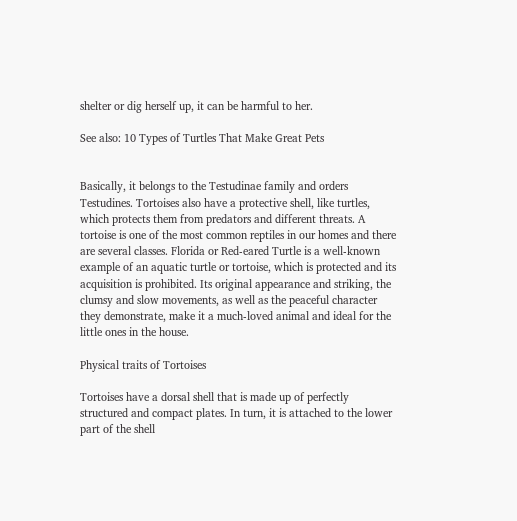shelter or dig herself up, it can be harmful to her.

See also: 10 Types of Turtles That Make Great Pets


Basically, it belongs to the Testudinae family and orders Testudines. Tortoises also have a protective shell, like turtles, which protects them from predators and different threats. A tortoise is one of the most common reptiles in our homes and there are several classes. Florida or Red-eared Turtle is a well-known example of an aquatic turtle or tortoise, which is protected and its acquisition is prohibited. Its original appearance and striking, the clumsy and slow movements, as well as the peaceful character they demonstrate, make it a much-loved animal and ideal for the little ones in the house.

Physical traits of Tortoises

Tortoises have a dorsal shell that is made up of perfectly structured and compact plates. In turn, it is attached to the lower part of the shell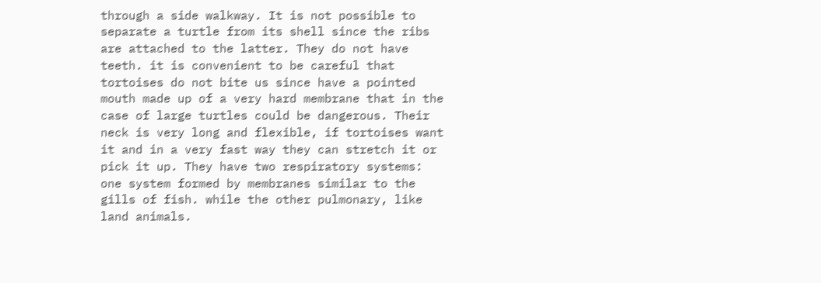through a side walkway. It is not possible to separate a turtle from its shell since the ribs are attached to the latter. They do not have teeth. it is convenient to be careful that tortoises do not bite us since have a pointed mouth made up of a very hard membrane that in the case of large turtles could be dangerous. Their neck is very long and flexible, if tortoises want it and in a very fast way they can stretch it or pick it up. They have two respiratory systems: one system formed by membranes similar to the gills of fish. while the other pulmonary, like land animals.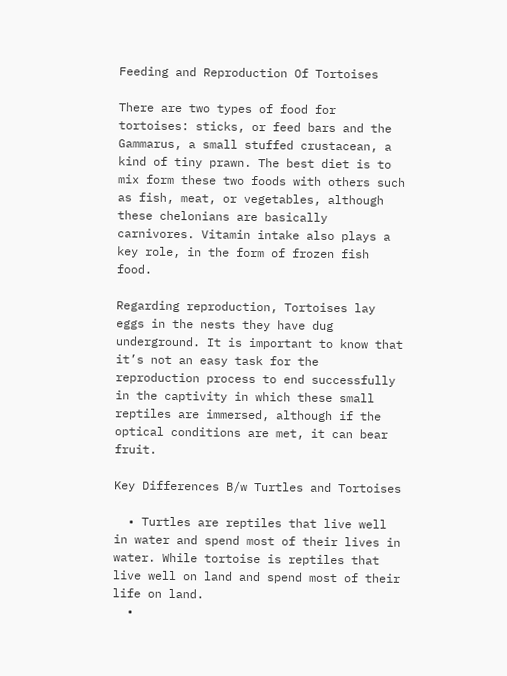Feeding and Reproduction Of Tortoises

There are two types of food for tortoises: sticks, or feed bars and the Gammarus, a small stuffed crustacean, a kind of tiny prawn. The best diet is to mix form these two foods with others such as fish, meat, or vegetables, although these chelonians are basically carnivores. Vitamin intake also plays a key role, in the form of frozen fish food.

Regarding reproduction, Tortoises lay eggs in the nests they have dug underground. It is important to know that it’s not an easy task for the reproduction process to end successfully in the captivity in which these small reptiles are immersed, although if the optical conditions are met, it can bear fruit.

Key Differences B/w Turtles and Tortoises

  • Turtles are reptiles that live well in water and spend most of their lives in water. While tortoise is reptiles that live well on land and spend most of their life on land.
  •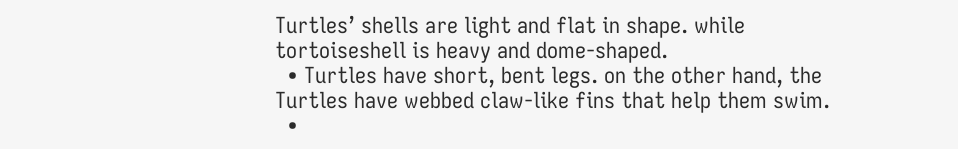Turtles’ shells are light and flat in shape. while tortoiseshell is heavy and dome-shaped.
  • Turtles have short, bent legs. on the other hand, the Turtles have webbed claw-like fins that help them swim.
  •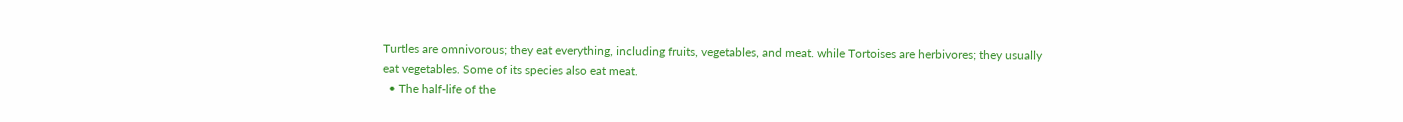Turtles are omnivorous; they eat everything, including fruits, vegetables, and meat. while Tortoises are herbivores; they usually eat vegetables. Some of its species also eat meat.
  • The half-life of the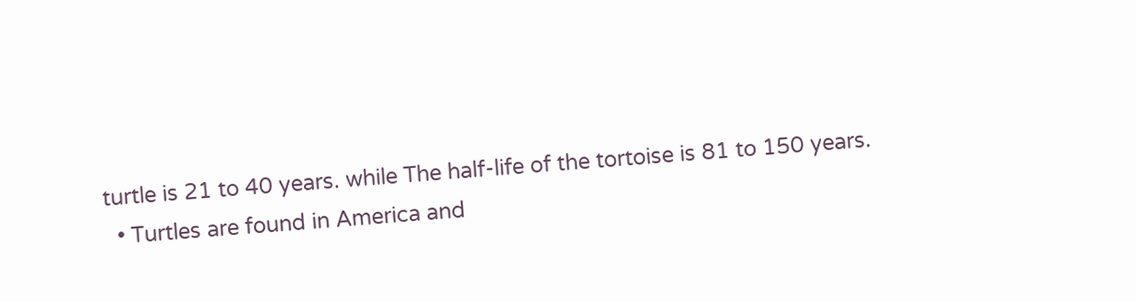turtle is 21 to 40 years. while The half-life of the tortoise is 81 to 150 years.
  • Turtles are found in America and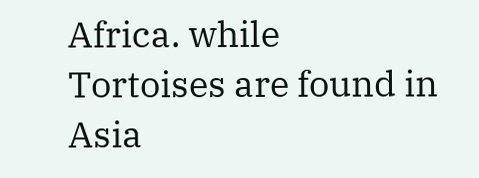Africa. while Tortoises are found in Asia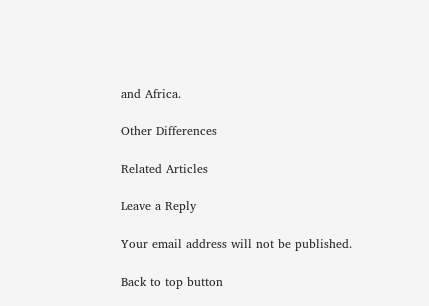and Africa.

Other Differences

Related Articles

Leave a Reply

Your email address will not be published.

Back to top button